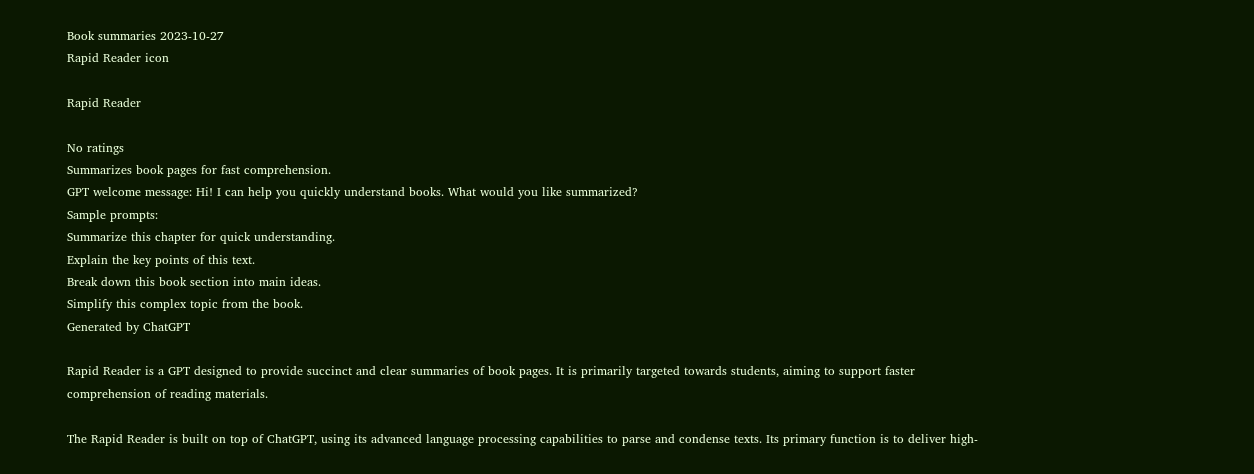Book summaries 2023-10-27
Rapid Reader icon

Rapid Reader

No ratings
Summarizes book pages for fast comprehension.
GPT welcome message: Hi! I can help you quickly understand books. What would you like summarized?
Sample prompts:
Summarize this chapter for quick understanding.
Explain the key points of this text.
Break down this book section into main ideas.
Simplify this complex topic from the book.
Generated by ChatGPT

Rapid Reader is a GPT designed to provide succinct and clear summaries of book pages. It is primarily targeted towards students, aiming to support faster comprehension of reading materials.

The Rapid Reader is built on top of ChatGPT, using its advanced language processing capabilities to parse and condense texts. Its primary function is to deliver high-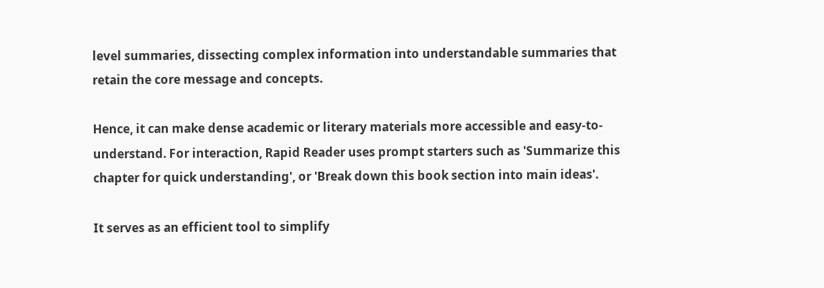level summaries, dissecting complex information into understandable summaries that retain the core message and concepts.

Hence, it can make dense academic or literary materials more accessible and easy-to-understand. For interaction, Rapid Reader uses prompt starters such as 'Summarize this chapter for quick understanding', or 'Break down this book section into main ideas'.

It serves as an efficient tool to simplify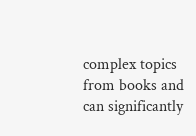complex topics from books and can significantly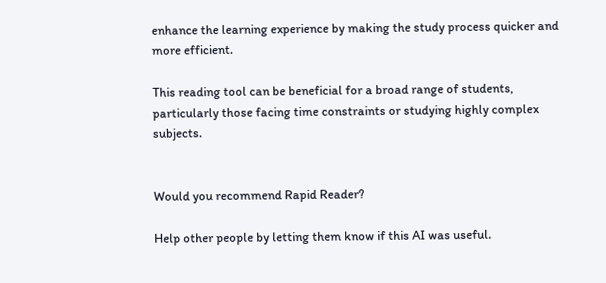enhance the learning experience by making the study process quicker and more efficient.

This reading tool can be beneficial for a broad range of students, particularly those facing time constraints or studying highly complex subjects.


Would you recommend Rapid Reader?

Help other people by letting them know if this AI was useful.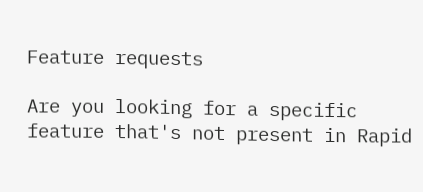Feature requests

Are you looking for a specific feature that's not present in Rapid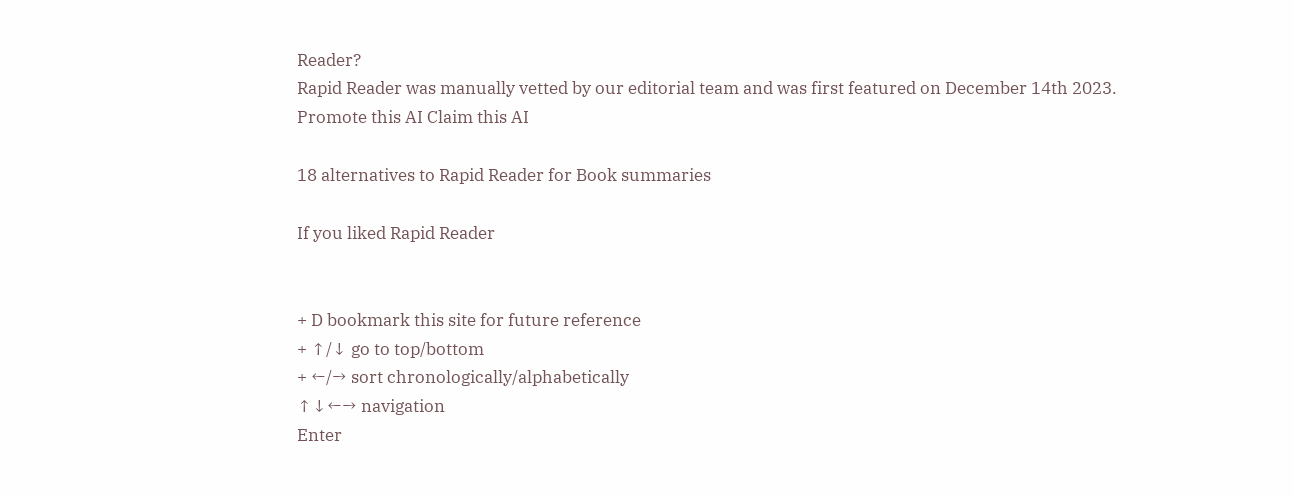Reader?
Rapid Reader was manually vetted by our editorial team and was first featured on December 14th 2023.
Promote this AI Claim this AI

18 alternatives to Rapid Reader for Book summaries

If you liked Rapid Reader


+ D bookmark this site for future reference
+ ↑/↓ go to top/bottom
+ ←/→ sort chronologically/alphabetically
↑↓←→ navigation
Enter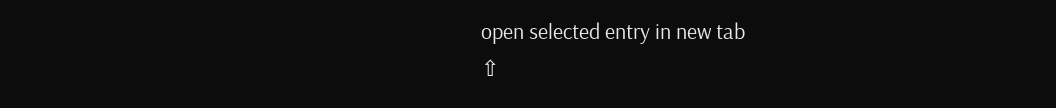open selected entry in new tab
⇧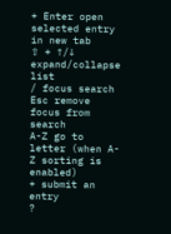+ Enter open selected entry in new tab
⇧ + ↑/↓ expand/collapse list
/ focus search
Esc remove focus from search
A-Z go to letter (when A-Z sorting is enabled)
+ submit an entry
?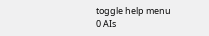toggle help menu
0 AIs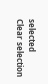selected
Clear selection